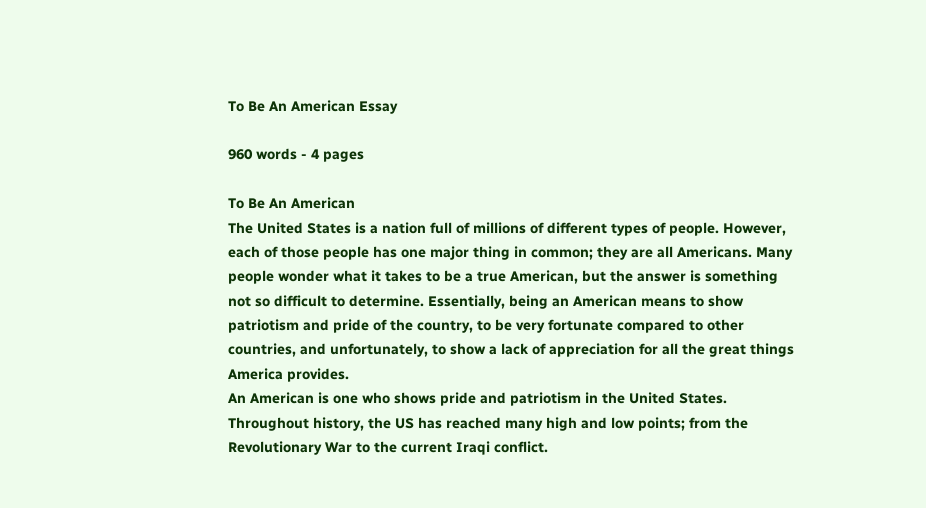To Be An American Essay

960 words - 4 pages

To Be An American
The United States is a nation full of millions of different types of people. However, each of those people has one major thing in common; they are all Americans. Many people wonder what it takes to be a true American, but the answer is something not so difficult to determine. Essentially, being an American means to show patriotism and pride of the country, to be very fortunate compared to other countries, and unfortunately, to show a lack of appreciation for all the great things America provides.
An American is one who shows pride and patriotism in the United States. Throughout history, the US has reached many high and low points; from the Revolutionary War to the current Iraqi conflict.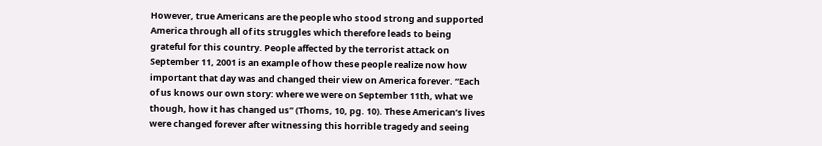However, true Americans are the people who stood strong and supported America through all of its struggles which therefore leads to being grateful for this country. People affected by the terrorist attack on September 11, 2001 is an example of how these people realize now how important that day was and changed their view on America forever. “Each of us knows our own story: where we were on September 11th, what we though, how it has changed us” (Thoms, 10, pg. 10). These American’s lives were changed forever after witnessing this horrible tragedy and seeing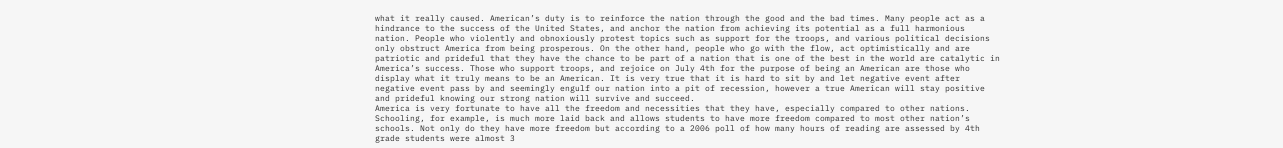what it really caused. American’s duty is to reinforce the nation through the good and the bad times. Many people act as a hindrance to the success of the United States, and anchor the nation from achieving its potential as a full harmonious nation. People who violently and obnoxiously protest topics such as support for the troops, and various political decisions only obstruct America from being prosperous. On the other hand, people who go with the flow, act optimistically and are patriotic and prideful that they have the chance to be part of a nation that is one of the best in the world are catalytic in America’s success. Those who support troops, and rejoice on July 4th for the purpose of being an American are those who display what it truly means to be an American. It is very true that it is hard to sit by and let negative event after negative event pass by and seemingly engulf our nation into a pit of recession, however a true American will stay positive and prideful knowing our strong nation will survive and succeed.
America is very fortunate to have all the freedom and necessities that they have, especially compared to other nations. Schooling, for example, is much more laid back and allows students to have more freedom compared to most other nation’s schools. Not only do they have more freedom but according to a 2006 poll of how many hours of reading are assessed by 4th grade students were almost 3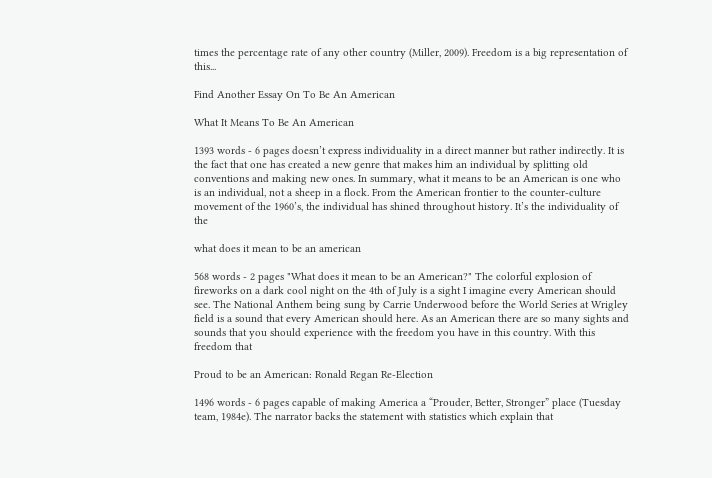times the percentage rate of any other country (Miller, 2009). Freedom is a big representation of this...

Find Another Essay On To Be An American

What It Means To Be An American

1393 words - 6 pages doesn’t express individuality in a direct manner but rather indirectly. It is the fact that one has created a new genre that makes him an individual by splitting old conventions and making new ones. In summary, what it means to be an American is one who is an individual, not a sheep in a flock. From the American frontier to the counter-culture movement of the 1960’s, the individual has shined throughout history. It’s the individuality of the

what does it mean to be an american

568 words - 2 pages "What does it mean to be an American?" The colorful explosion of fireworks on a dark cool night on the 4th of July is a sight I imagine every American should see. The National Anthem being sung by Carrie Underwood before the World Series at Wrigley field is a sound that every American should here. As an American there are so many sights and sounds that you should experience with the freedom you have in this country. With this freedom that

Proud to be an American: Ronald Regan Re-Election

1496 words - 6 pages capable of making America a “Prouder, Better, Stronger” place (Tuesday team, 1984e). The narrator backs the statement with statistics which explain that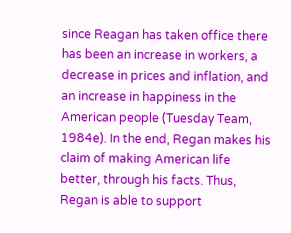since Reagan has taken office there has been an increase in workers, a decrease in prices and inflation, and an increase in happiness in the American people (Tuesday Team, 1984e). In the end, Regan makes his claim of making American life better, through his facts. Thus, Regan is able to support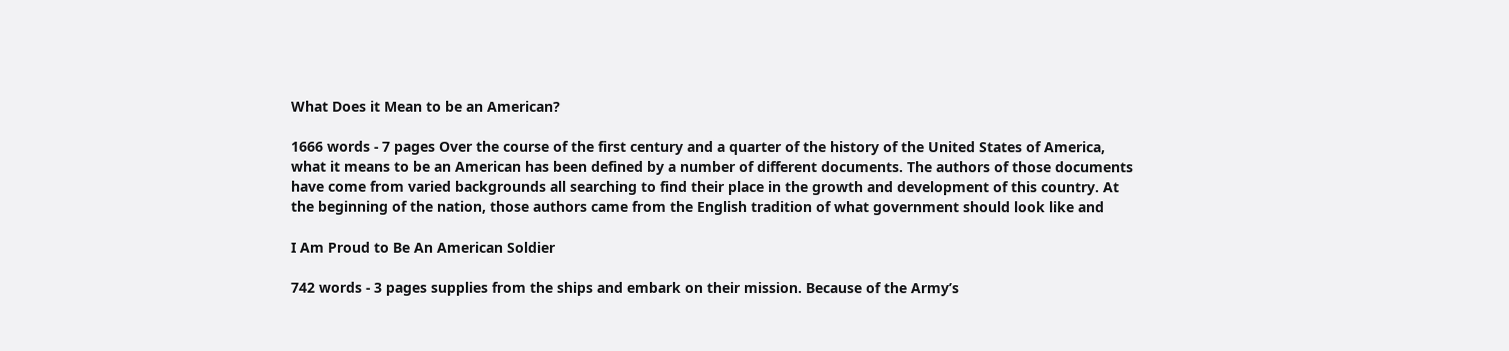What Does it Mean to be an American?

1666 words - 7 pages Over the course of the first century and a quarter of the history of the United States of America, what it means to be an American has been defined by a number of different documents. The authors of those documents have come from varied backgrounds all searching to find their place in the growth and development of this country. At the beginning of the nation, those authors came from the English tradition of what government should look like and

I Am Proud to Be An American Soldier

742 words - 3 pages supplies from the ships and embark on their mission. Because of the Army’s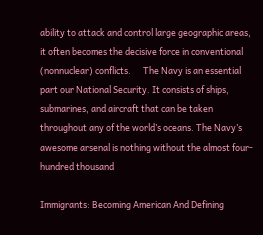ability to attack and control large geographic areas, it often becomes the decisive force in conventional (nonnuclear) conflicts.      The Navy is an essential part our National Security. It consists of ships, submarines, and aircraft that can be taken throughout any of the world’s oceans. The Navy’s awesome arsenal is nothing without the almost four-hundred thousand

Immigrants: Becoming American And Defining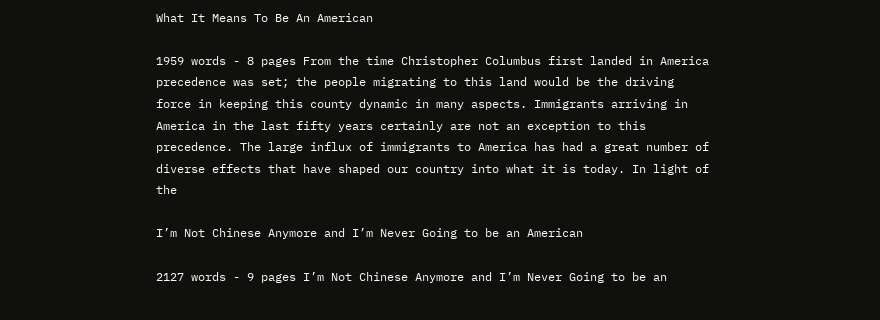What It Means To Be An American

1959 words - 8 pages From the time Christopher Columbus first landed in America precedence was set; the people migrating to this land would be the driving force in keeping this county dynamic in many aspects. Immigrants arriving in America in the last fifty years certainly are not an exception to this precedence. The large influx of immigrants to America has had a great number of diverse effects that have shaped our country into what it is today. In light of the

I’m Not Chinese Anymore and I’m Never Going to be an American

2127 words - 9 pages I’m Not Chinese Anymore and I’m Never Going to be an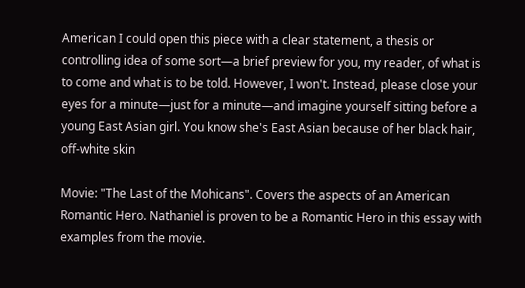American I could open this piece with a clear statement, a thesis or controlling idea of some sort—a brief preview for you, my reader, of what is to come and what is to be told. However, I won't. Instead, please close your eyes for a minute—just for a minute—and imagine yourself sitting before a young East Asian girl. You know she's East Asian because of her black hair, off-white skin

Movie: "The Last of the Mohicans". Covers the aspects of an American Romantic Hero. Nathaniel is proven to be a Romantic Hero in this essay with examples from the movie.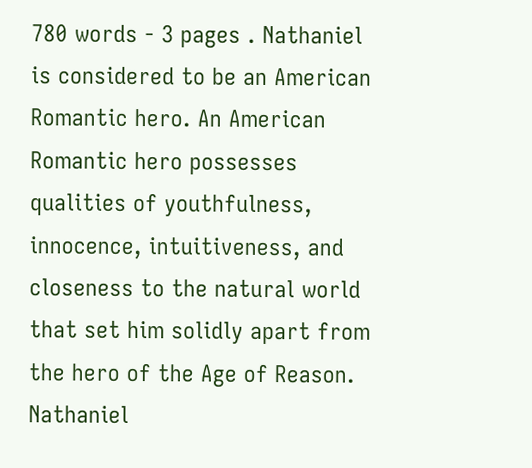780 words - 3 pages . Nathaniel is considered to be an American Romantic hero. An American Romantic hero possesses qualities of youthfulness, innocence, intuitiveness, and closeness to the natural world that set him solidly apart from the hero of the Age of Reason. Nathaniel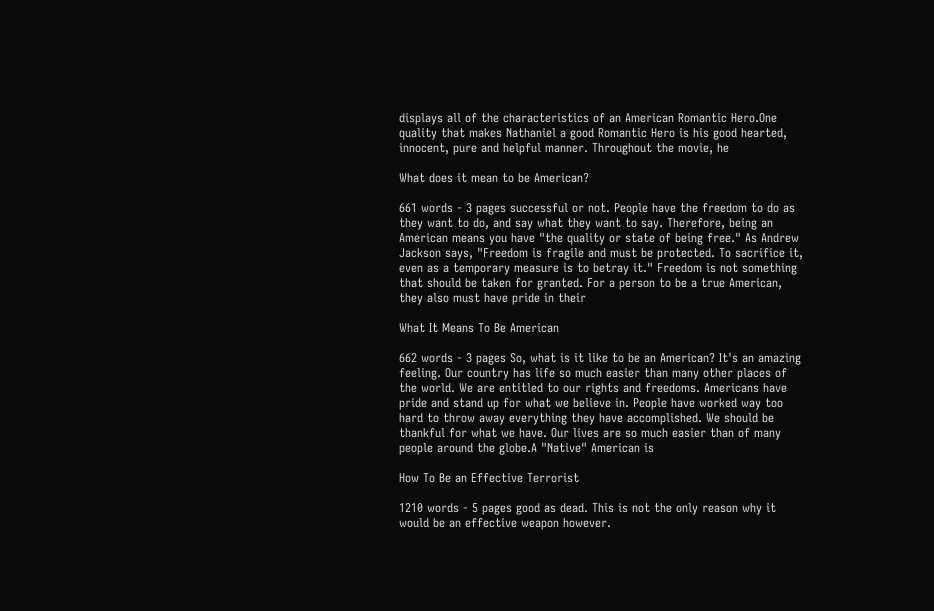displays all of the characteristics of an American Romantic Hero.One quality that makes Nathaniel a good Romantic Hero is his good hearted, innocent, pure and helpful manner. Throughout the movie, he

What does it mean to be American?

661 words - 3 pages successful or not. People have the freedom to do as they want to do, and say what they want to say. Therefore, being an American means you have "the quality or state of being free." As Andrew Jackson says, "Freedom is fragile and must be protected. To sacrifice it, even as a temporary measure is to betray it." Freedom is not something that should be taken for granted. For a person to be a true American, they also must have pride in their

What It Means To Be American

662 words - 3 pages So, what is it like to be an American? It's an amazing feeling. Our country has life so much easier than many other places of the world. We are entitled to our rights and freedoms. Americans have pride and stand up for what we believe in. People have worked way too hard to throw away everything they have accomplished. We should be thankful for what we have. Our lives are so much easier than of many people around the globe.A "Native" American is

How To Be an Effective Terrorist

1210 words - 5 pages good as dead. This is not the only reason why it would be an effective weapon however.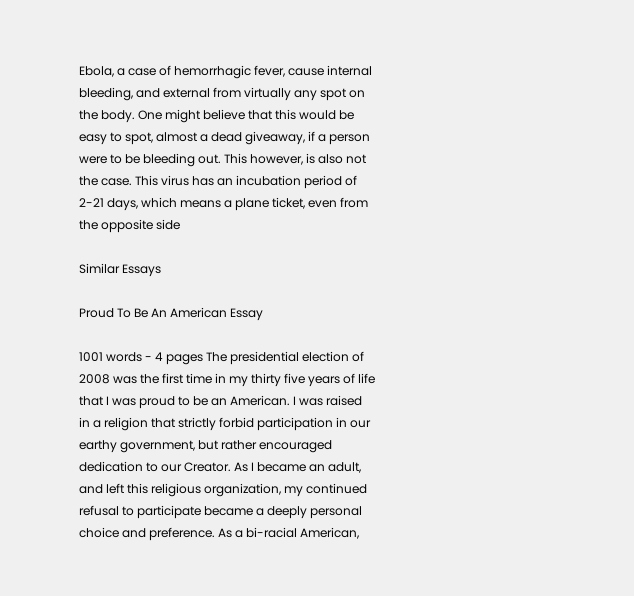Ebola, a case of hemorrhagic fever, cause internal bleeding, and external from virtually any spot on the body. One might believe that this would be easy to spot, almost a dead giveaway, if a person were to be bleeding out. This however, is also not the case. This virus has an incubation period of 2-21 days, which means a plane ticket, even from the opposite side

Similar Essays

Proud To Be An American Essay

1001 words - 4 pages The presidential election of 2008 was the first time in my thirty five years of life that I was proud to be an American. I was raised in a religion that strictly forbid participation in our earthy government, but rather encouraged dedication to our Creator. As I became an adult, and left this religious organization, my continued refusal to participate became a deeply personal choice and preference. As a bi-racial American,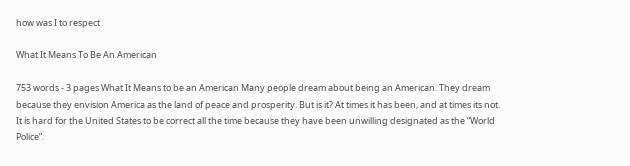how was I to respect

What It Means To Be An American

753 words - 3 pages What It Means to be an American Many people dream about being an American. They dream because they envision America as the land of peace and prosperity. But is it? At times it has been, and at times its not. It is hard for the United States to be correct all the time because they have been unwilling designated as the “World Police”.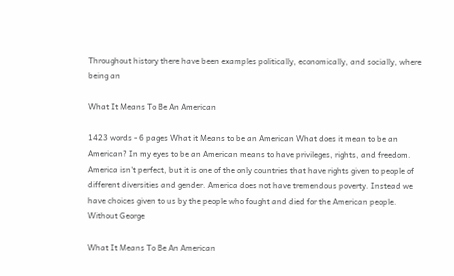Throughout history there have been examples politically, economically, and socially, where being an

What It Means To Be An American

1423 words - 6 pages What it Means to be an American What does it mean to be an American? In my eyes to be an American means to have privileges, rights, and freedom. America isn't perfect, but it is one of the only countries that have rights given to people of different diversities and gender. America does not have tremendous poverty. Instead we have choices given to us by the people who fought and died for the American people. Without George

What It Means To Be An American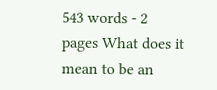543 words - 2 pages What does it mean to be an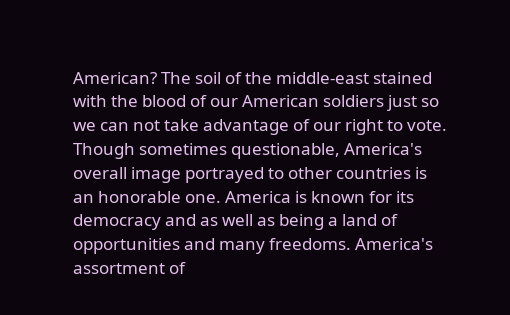American? The soil of the middle-east stained with the blood of our American soldiers just so we can not take advantage of our right to vote. Though sometimes questionable, America's overall image portrayed to other countries is an honorable one. America is known for its democracy and as well as being a land of opportunities and many freedoms. America's assortment of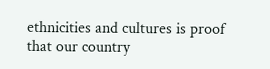ethnicities and cultures is proof that our country